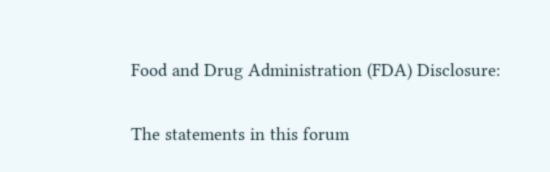Food and Drug Administration (FDA) Disclosure:

The statements in this forum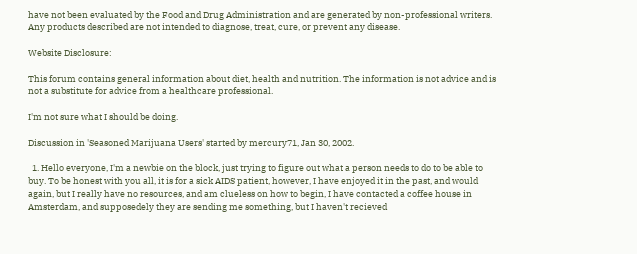have not been evaluated by the Food and Drug Administration and are generated by non-professional writers. Any products described are not intended to diagnose, treat, cure, or prevent any disease.

Website Disclosure:

This forum contains general information about diet, health and nutrition. The information is not advice and is not a substitute for advice from a healthcare professional.

I'm not sure what I should be doing.

Discussion in 'Seasoned Marijuana Users' started by mercury71, Jan 30, 2002.

  1. Hello everyone, I'm a newbie on the block, just trying to figure out what a person needs to do to be able to buy. To be honest with you all, it is for a sick AIDS patient, however, I have enjoyed it in the past, and would again, but I really have no resources, and am clueless on how to begin, I have contacted a coffee house in Amsterdam, and supposedely they are sending me something, but I haven't recieved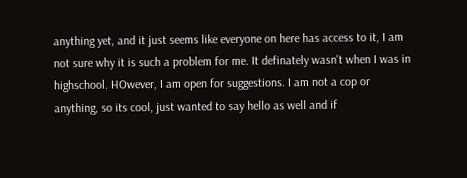anything yet, and it just seems like everyone on here has access to it, I am not sure why it is such a problem for me. It definately wasn't when I was in highschool. HOwever, I am open for suggestions. I am not a cop or anything, so its cool, just wanted to say hello as well and if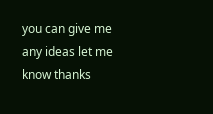you can give me any ideas let me know thanks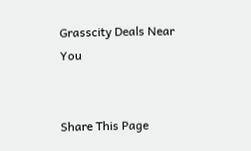Grasscity Deals Near You


Share This Page